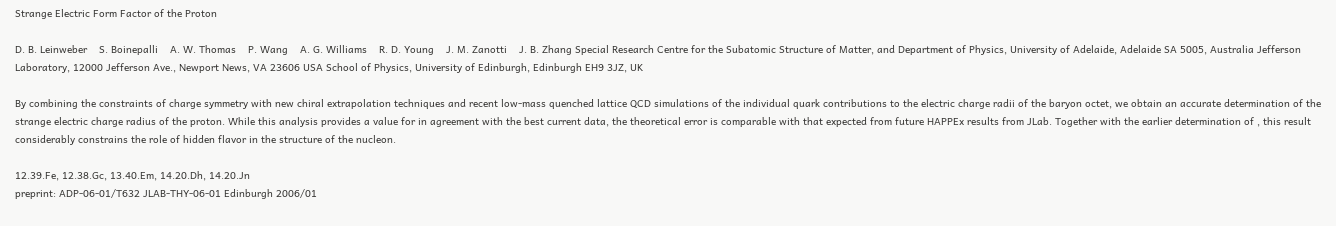Strange Electric Form Factor of the Proton

D. B. Leinweber    S. Boinepalli    A. W. Thomas    P. Wang    A. G. Williams    R. D. Young    J. M. Zanotti    J. B. Zhang Special Research Centre for the Subatomic Structure of Matter, and Department of Physics, University of Adelaide, Adelaide SA 5005, Australia Jefferson Laboratory, 12000 Jefferson Ave., Newport News, VA 23606 USA School of Physics, University of Edinburgh, Edinburgh EH9 3JZ, UK

By combining the constraints of charge symmetry with new chiral extrapolation techniques and recent low-mass quenched lattice QCD simulations of the individual quark contributions to the electric charge radii of the baryon octet, we obtain an accurate determination of the strange electric charge radius of the proton. While this analysis provides a value for in agreement with the best current data, the theoretical error is comparable with that expected from future HAPPEx results from JLab. Together with the earlier determination of , this result considerably constrains the role of hidden flavor in the structure of the nucleon.

12.39.Fe, 12.38.Gc, 13.40.Em, 14.20.Dh, 14.20.Jn
preprint: ADP-06-01/T632 JLAB-THY-06-01 Edinburgh 2006/01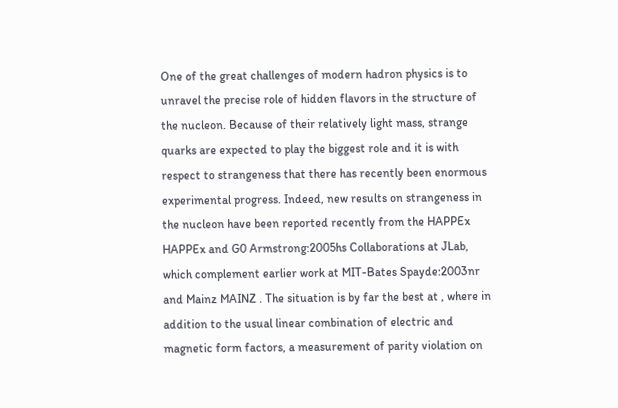One of the great challenges of modern hadron physics is to unravel the precise role of hidden flavors in the structure of the nucleon. Because of their relatively light mass, strange quarks are expected to play the biggest role and it is with respect to strangeness that there has recently been enormous experimental progress. Indeed, new results on strangeness in the nucleon have been reported recently from the HAPPEx HAPPEx and G0 Armstrong:2005hs Collaborations at JLab, which complement earlier work at MIT-Bates Spayde:2003nr and Mainz MAINZ . The situation is by far the best at , where in addition to the usual linear combination of electric and magnetic form factors, a measurement of parity violation on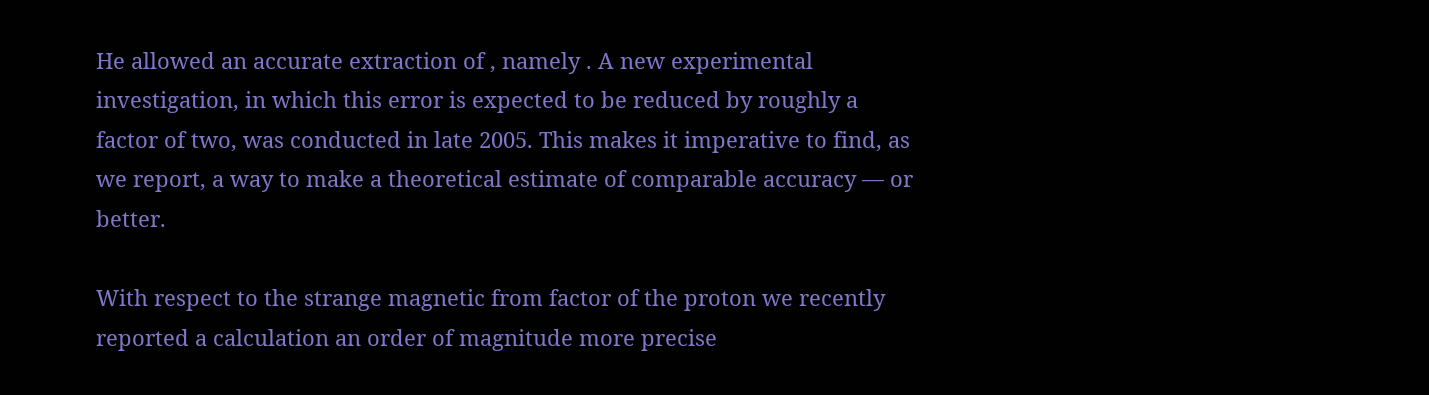He allowed an accurate extraction of , namely . A new experimental investigation, in which this error is expected to be reduced by roughly a factor of two, was conducted in late 2005. This makes it imperative to find, as we report, a way to make a theoretical estimate of comparable accuracy — or better.

With respect to the strange magnetic from factor of the proton we recently reported a calculation an order of magnitude more precise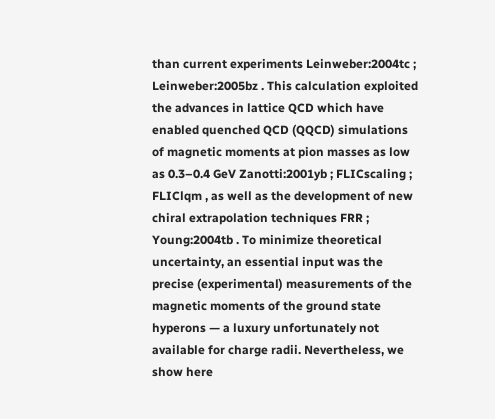than current experiments Leinweber:2004tc ; Leinweber:2005bz . This calculation exploited the advances in lattice QCD which have enabled quenched QCD (QQCD) simulations of magnetic moments at pion masses as low as 0.3–0.4 GeV Zanotti:2001yb ; FLICscaling ; FLIClqm , as well as the development of new chiral extrapolation techniques FRR ; Young:2004tb . To minimize theoretical uncertainty, an essential input was the precise (experimental) measurements of the magnetic moments of the ground state hyperons — a luxury unfortunately not available for charge radii. Nevertheless, we show here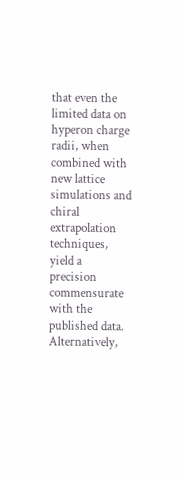that even the limited data on hyperon charge radii, when combined with new lattice simulations and chiral extrapolation techniques, yield a precision commensurate with the published data. Alternatively,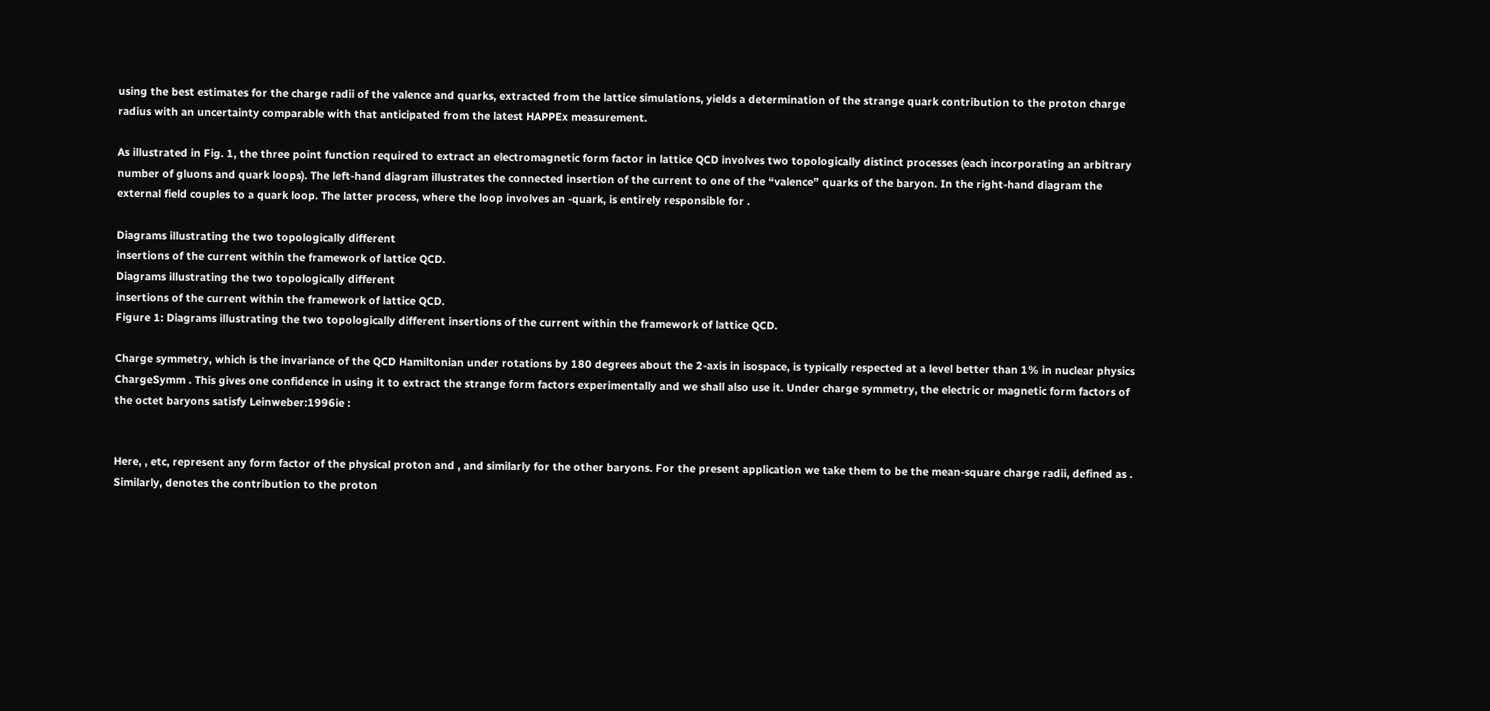using the best estimates for the charge radii of the valence and quarks, extracted from the lattice simulations, yields a determination of the strange quark contribution to the proton charge radius with an uncertainty comparable with that anticipated from the latest HAPPEx measurement.

As illustrated in Fig. 1, the three point function required to extract an electromagnetic form factor in lattice QCD involves two topologically distinct processes (each incorporating an arbitrary number of gluons and quark loops). The left-hand diagram illustrates the connected insertion of the current to one of the “valence” quarks of the baryon. In the right-hand diagram the external field couples to a quark loop. The latter process, where the loop involves an -quark, is entirely responsible for .

Diagrams illustrating the two topologically different
insertions of the current within the framework of lattice QCD.
Diagrams illustrating the two topologically different
insertions of the current within the framework of lattice QCD.
Figure 1: Diagrams illustrating the two topologically different insertions of the current within the framework of lattice QCD.

Charge symmetry, which is the invariance of the QCD Hamiltonian under rotations by 180 degrees about the 2-axis in isospace, is typically respected at a level better than 1% in nuclear physics ChargeSymm . This gives one confidence in using it to extract the strange form factors experimentally and we shall also use it. Under charge symmetry, the electric or magnetic form factors of the octet baryons satisfy Leinweber:1996ie :


Here, , etc, represent any form factor of the physical proton and , and similarly for the other baryons. For the present application we take them to be the mean-square charge radii, defined as . Similarly, denotes the contribution to the proton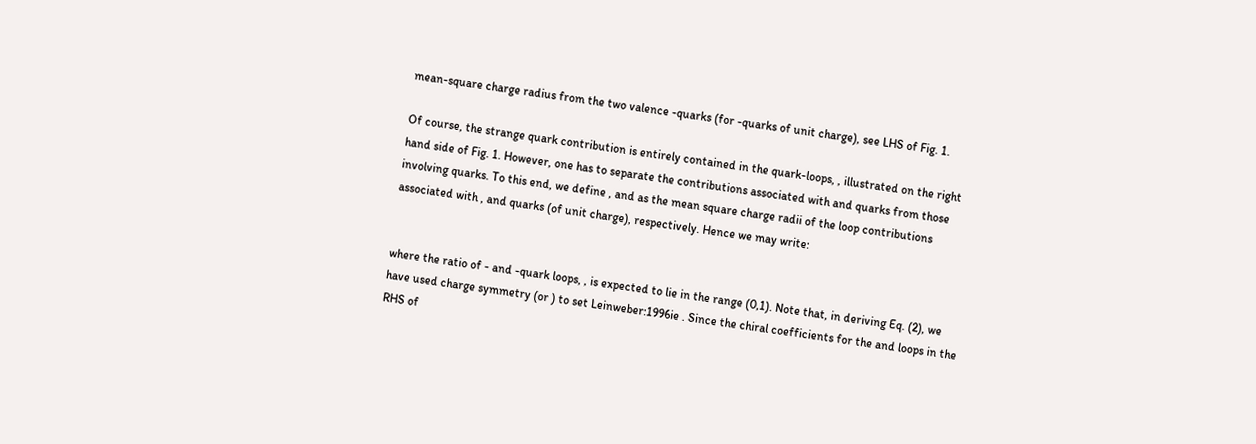mean-square charge radius from the two valence -quarks (for -quarks of unit charge), see LHS of Fig. 1.

Of course, the strange quark contribution is entirely contained in the quark-loops, , illustrated on the right hand side of Fig. 1. However, one has to separate the contributions associated with and quarks from those involving quarks. To this end, we define , and as the mean square charge radii of the loop contributions associated with , and quarks (of unit charge), respectively. Hence we may write:


where the ratio of - and -quark loops, , is expected to lie in the range (0,1). Note that, in deriving Eq. (2), we have used charge symmetry (or ) to set Leinweber:1996ie . Since the chiral coefficients for the and loops in the RHS of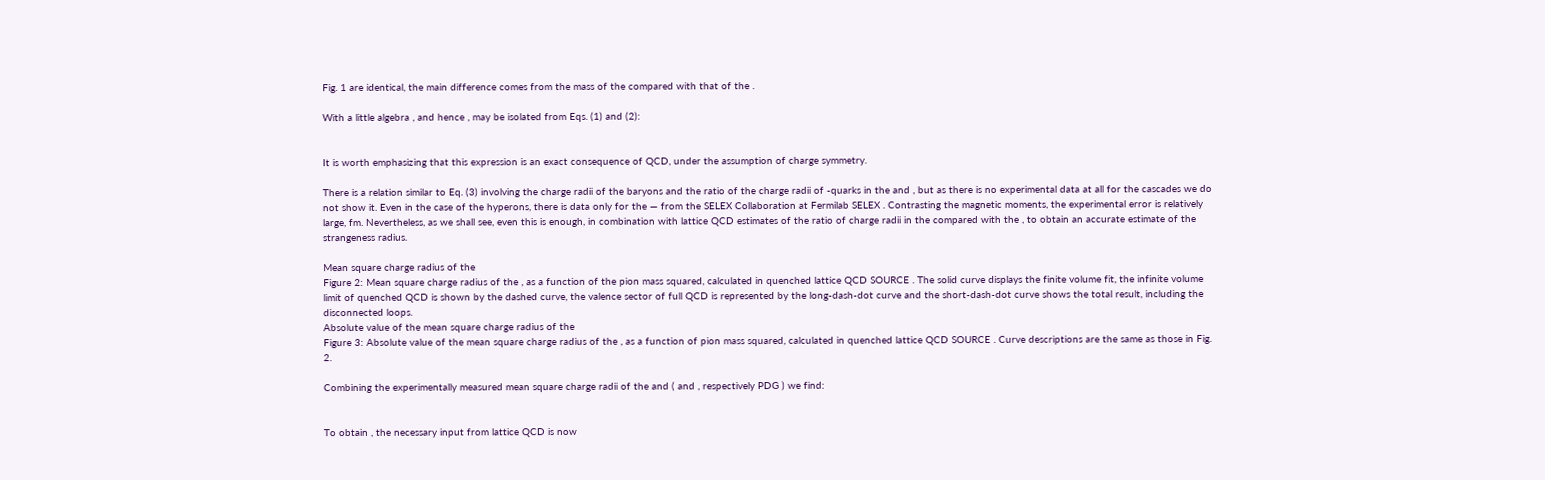Fig. 1 are identical, the main difference comes from the mass of the compared with that of the .

With a little algebra , and hence , may be isolated from Eqs. (1) and (2):


It is worth emphasizing that this expression is an exact consequence of QCD, under the assumption of charge symmetry.

There is a relation similar to Eq. (3) involving the charge radii of the baryons and the ratio of the charge radii of -quarks in the and , but as there is no experimental data at all for the cascades we do not show it. Even in the case of the hyperons, there is data only for the — from the SELEX Collaboration at Fermilab SELEX . Contrasting the magnetic moments, the experimental error is relatively large, fm. Nevertheless, as we shall see, even this is enough, in combination with lattice QCD estimates of the ratio of charge radii in the compared with the , to obtain an accurate estimate of the strangeness radius.

Mean square charge radius of the
Figure 2: Mean square charge radius of the , as a function of the pion mass squared, calculated in quenched lattice QCD SOURCE . The solid curve displays the finite volume fit, the infinite volume limit of quenched QCD is shown by the dashed curve, the valence sector of full QCD is represented by the long-dash-dot curve and the short-dash-dot curve shows the total result, including the disconnected loops.
Absolute value of the mean square charge radius of the
Figure 3: Absolute value of the mean square charge radius of the , as a function of pion mass squared, calculated in quenched lattice QCD SOURCE . Curve descriptions are the same as those in Fig. 2.

Combining the experimentally measured mean square charge radii of the and ( and , respectively PDG ) we find:


To obtain , the necessary input from lattice QCD is now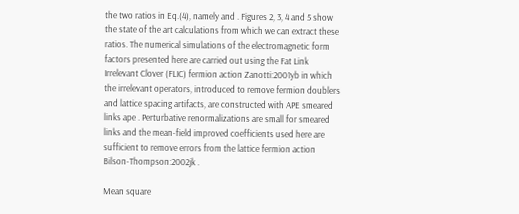the two ratios in Eq.(4), namely and . Figures 2, 3, 4 and 5 show the state of the art calculations from which we can extract these ratios. The numerical simulations of the electromagnetic form factors presented here are carried out using the Fat Link Irrelevant Clover (FLIC) fermion action Zanotti:2001yb in which the irrelevant operators, introduced to remove fermion doublers and lattice spacing artifacts, are constructed with APE smeared links ape . Perturbative renormalizations are small for smeared links and the mean-field improved coefficients used here are sufficient to remove errors from the lattice fermion action Bilson-Thompson:2002jk .

Mean square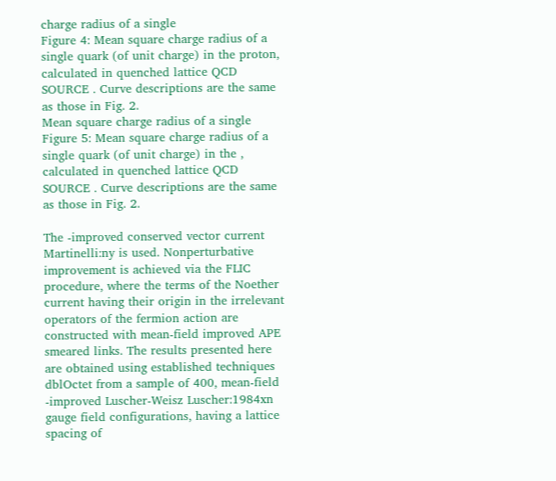charge radius of a single
Figure 4: Mean square charge radius of a single quark (of unit charge) in the proton, calculated in quenched lattice QCD SOURCE . Curve descriptions are the same as those in Fig. 2.
Mean square charge radius of a single
Figure 5: Mean square charge radius of a single quark (of unit charge) in the , calculated in quenched lattice QCD SOURCE . Curve descriptions are the same as those in Fig. 2.

The -improved conserved vector current Martinelli:ny is used. Nonperturbative improvement is achieved via the FLIC procedure, where the terms of the Noether current having their origin in the irrelevant operators of the fermion action are constructed with mean-field improved APE smeared links. The results presented here are obtained using established techniques dblOctet from a sample of 400, mean-field -improved Luscher-Weisz Luscher:1984xn gauge field configurations, having a lattice spacing of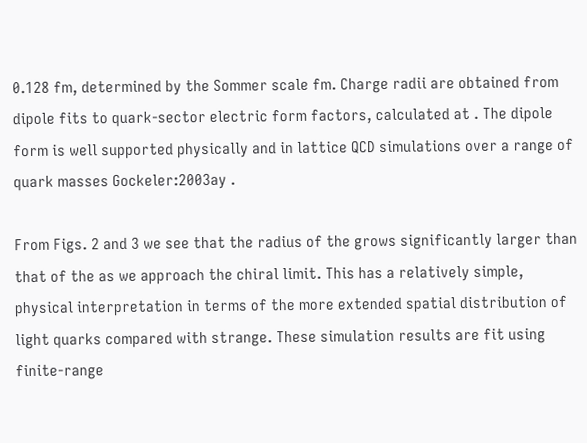0.128 fm, determined by the Sommer scale fm. Charge radii are obtained from dipole fits to quark-sector electric form factors, calculated at . The dipole form is well supported physically and in lattice QCD simulations over a range of quark masses Gockeler:2003ay .

From Figs. 2 and 3 we see that the radius of the grows significantly larger than that of the as we approach the chiral limit. This has a relatively simple, physical interpretation in terms of the more extended spatial distribution of light quarks compared with strange. These simulation results are fit using finite-range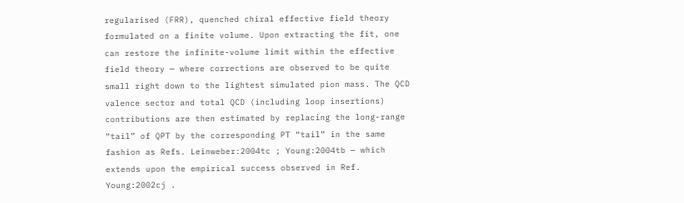regularised (FRR), quenched chiral effective field theory formulated on a finite volume. Upon extracting the fit, one can restore the infinite-volume limit within the effective field theory — where corrections are observed to be quite small right down to the lightest simulated pion mass. The QCD valence sector and total QCD (including loop insertions) contributions are then estimated by replacing the long-range “tail” of QPT by the corresponding PT “tail” in the same fashion as Refs. Leinweber:2004tc ; Young:2004tb — which extends upon the empirical success observed in Ref. Young:2002cj .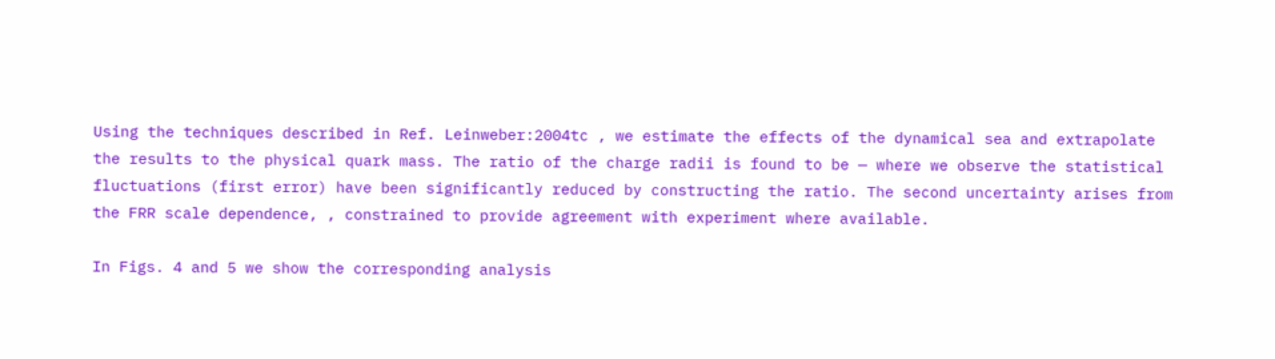Using the techniques described in Ref. Leinweber:2004tc , we estimate the effects of the dynamical sea and extrapolate the results to the physical quark mass. The ratio of the charge radii is found to be — where we observe the statistical fluctuations (first error) have been significantly reduced by constructing the ratio. The second uncertainty arises from the FRR scale dependence, , constrained to provide agreement with experiment where available.

In Figs. 4 and 5 we show the corresponding analysis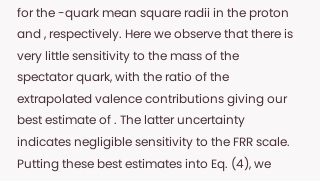for the -quark mean square radii in the proton and , respectively. Here we observe that there is very little sensitivity to the mass of the spectator quark, with the ratio of the extrapolated valence contributions giving our best estimate of . The latter uncertainty indicates negligible sensitivity to the FRR scale. Putting these best estimates into Eq. (4), we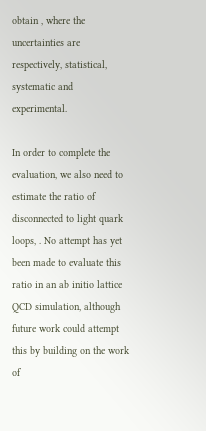obtain , where the uncertainties are respectively, statistical, systematic and experimental.

In order to complete the evaluation, we also need to estimate the ratio of disconnected to light quark loops, . No attempt has yet been made to evaluate this ratio in an ab initio lattice QCD simulation, although future work could attempt this by building on the work of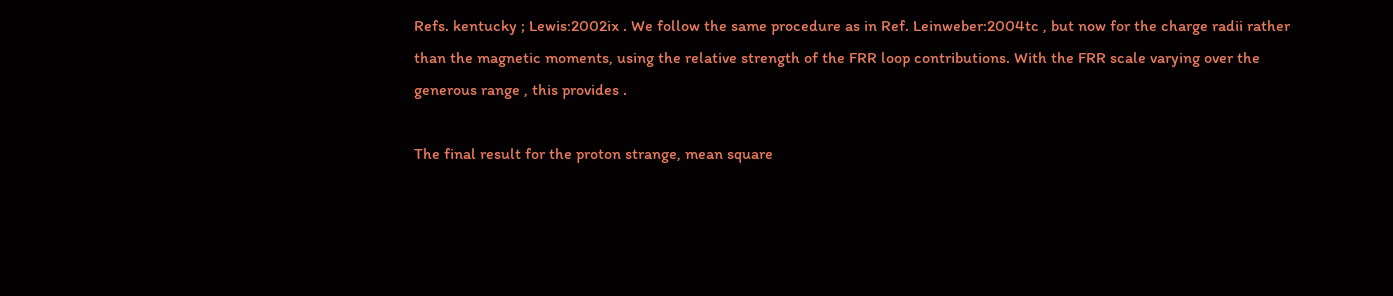Refs. kentucky ; Lewis:2002ix . We follow the same procedure as in Ref. Leinweber:2004tc , but now for the charge radii rather than the magnetic moments, using the relative strength of the FRR loop contributions. With the FRR scale varying over the generous range , this provides .

The final result for the proton strange, mean square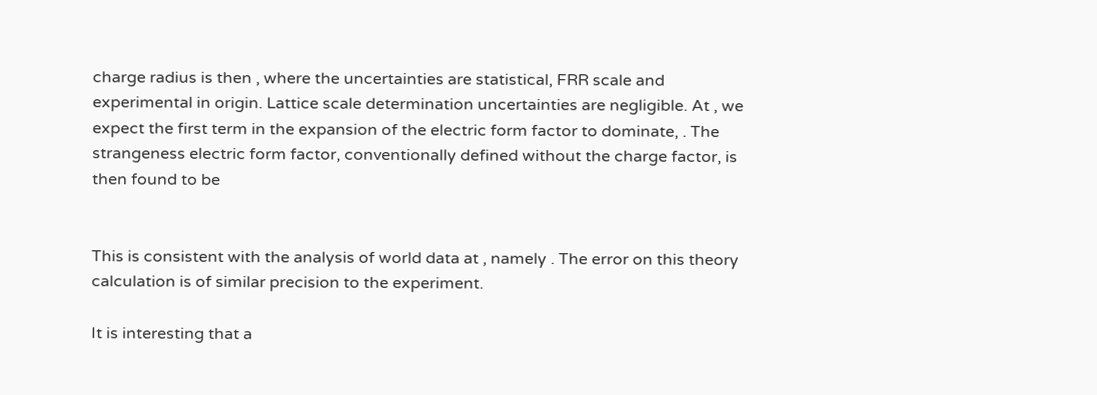charge radius is then , where the uncertainties are statistical, FRR scale and experimental in origin. Lattice scale determination uncertainties are negligible. At , we expect the first term in the expansion of the electric form factor to dominate, . The strangeness electric form factor, conventionally defined without the charge factor, is then found to be


This is consistent with the analysis of world data at , namely . The error on this theory calculation is of similar precision to the experiment.

It is interesting that a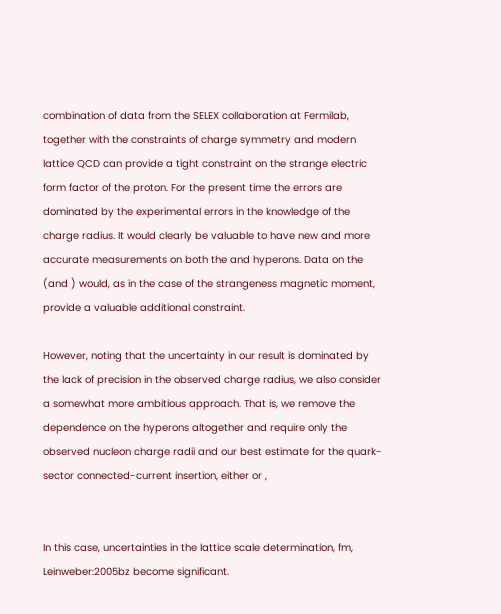combination of data from the SELEX collaboration at Fermilab, together with the constraints of charge symmetry and modern lattice QCD can provide a tight constraint on the strange electric form factor of the proton. For the present time the errors are dominated by the experimental errors in the knowledge of the charge radius. It would clearly be valuable to have new and more accurate measurements on both the and hyperons. Data on the (and ) would, as in the case of the strangeness magnetic moment, provide a valuable additional constraint.

However, noting that the uncertainty in our result is dominated by the lack of precision in the observed charge radius, we also consider a somewhat more ambitious approach. That is, we remove the dependence on the hyperons altogether and require only the observed nucleon charge radii and our best estimate for the quark-sector connected-current insertion, either or ,


In this case, uncertainties in the lattice scale determination, fm, Leinweber:2005bz become significant.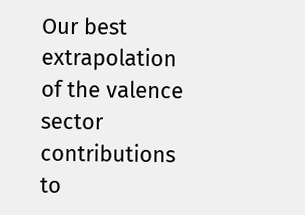Our best extrapolation of the valence sector contributions to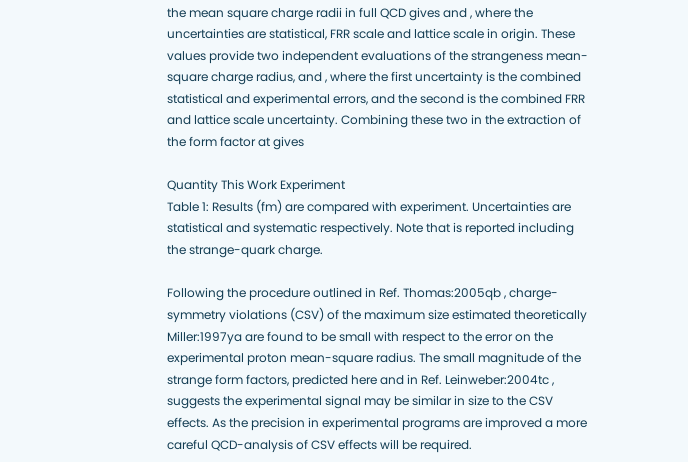the mean square charge radii in full QCD gives and , where the uncertainties are statistical, FRR scale and lattice scale in origin. These values provide two independent evaluations of the strangeness mean-square charge radius, and , where the first uncertainty is the combined statistical and experimental errors, and the second is the combined FRR and lattice scale uncertainty. Combining these two in the extraction of the form factor at gives

Quantity This Work Experiment
Table 1: Results (fm) are compared with experiment. Uncertainties are statistical and systematic respectively. Note that is reported including the strange-quark charge.

Following the procedure outlined in Ref. Thomas:2005qb , charge-symmetry violations (CSV) of the maximum size estimated theoretically Miller:1997ya are found to be small with respect to the error on the experimental proton mean-square radius. The small magnitude of the strange form factors, predicted here and in Ref. Leinweber:2004tc , suggests the experimental signal may be similar in size to the CSV effects. As the precision in experimental programs are improved a more careful QCD-analysis of CSV effects will be required.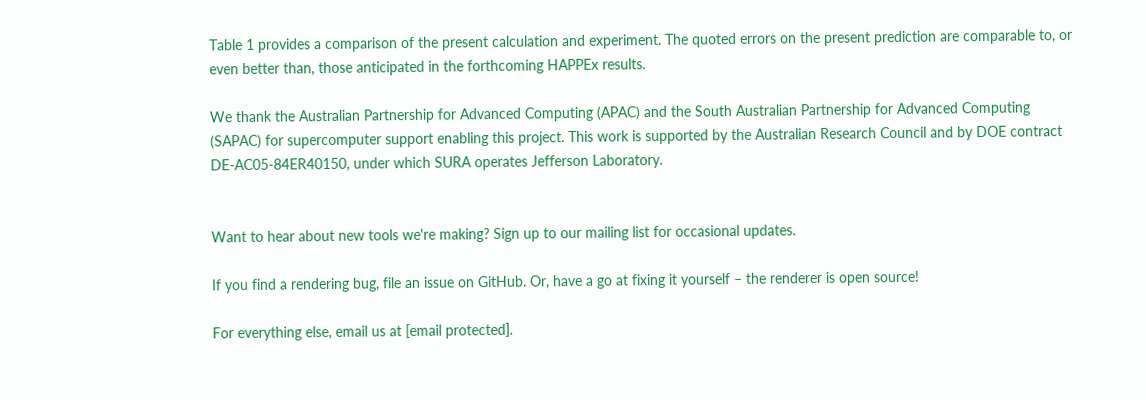Table 1 provides a comparison of the present calculation and experiment. The quoted errors on the present prediction are comparable to, or even better than, those anticipated in the forthcoming HAPPEx results.

We thank the Australian Partnership for Advanced Computing (APAC) and the South Australian Partnership for Advanced Computing (SAPAC) for supercomputer support enabling this project. This work is supported by the Australian Research Council and by DOE contract DE-AC05-84ER40150, under which SURA operates Jefferson Laboratory.


Want to hear about new tools we're making? Sign up to our mailing list for occasional updates.

If you find a rendering bug, file an issue on GitHub. Or, have a go at fixing it yourself – the renderer is open source!

For everything else, email us at [email protected].